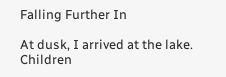Falling Further In

At dusk, I arrived at the lake. Children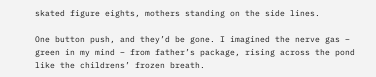skated figure eights, mothers standing on the side lines.

One button push, and they’d be gone. I imagined the nerve gas – green in my mind – from father’s package, rising across the pond like the childrens’ frozen breath.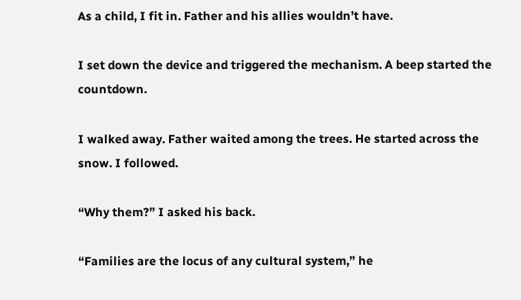As a child, I fit in. Father and his allies wouldn’t have.

I set down the device and triggered the mechanism. A beep started the countdown.

I walked away. Father waited among the trees. He started across the snow. I followed.

“Why them?” I asked his back.

“Families are the locus of any cultural system,” he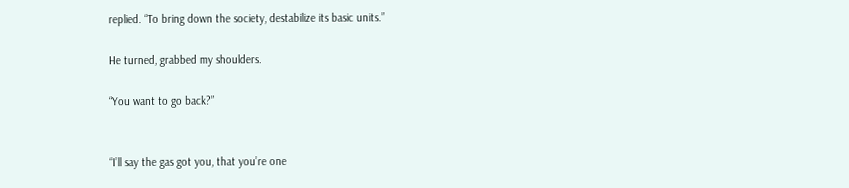replied. “To bring down the society, destabilize its basic units.”

He turned, grabbed my shoulders.

“You want to go back?”


“I’ll say the gas got you, that you’re one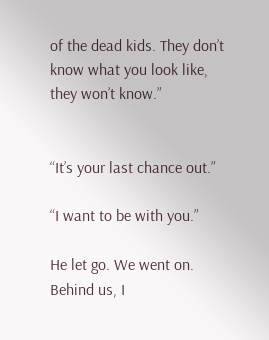of the dead kids. They don’t know what you look like, they won’t know.”


“It’s your last chance out.”

“I want to be with you.”

He let go. We went on. Behind us, I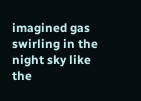imagined gas swirling in the night sky like the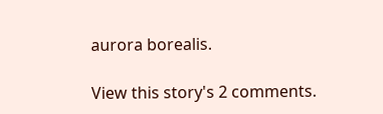aurora borealis.

View this story's 2 comments.